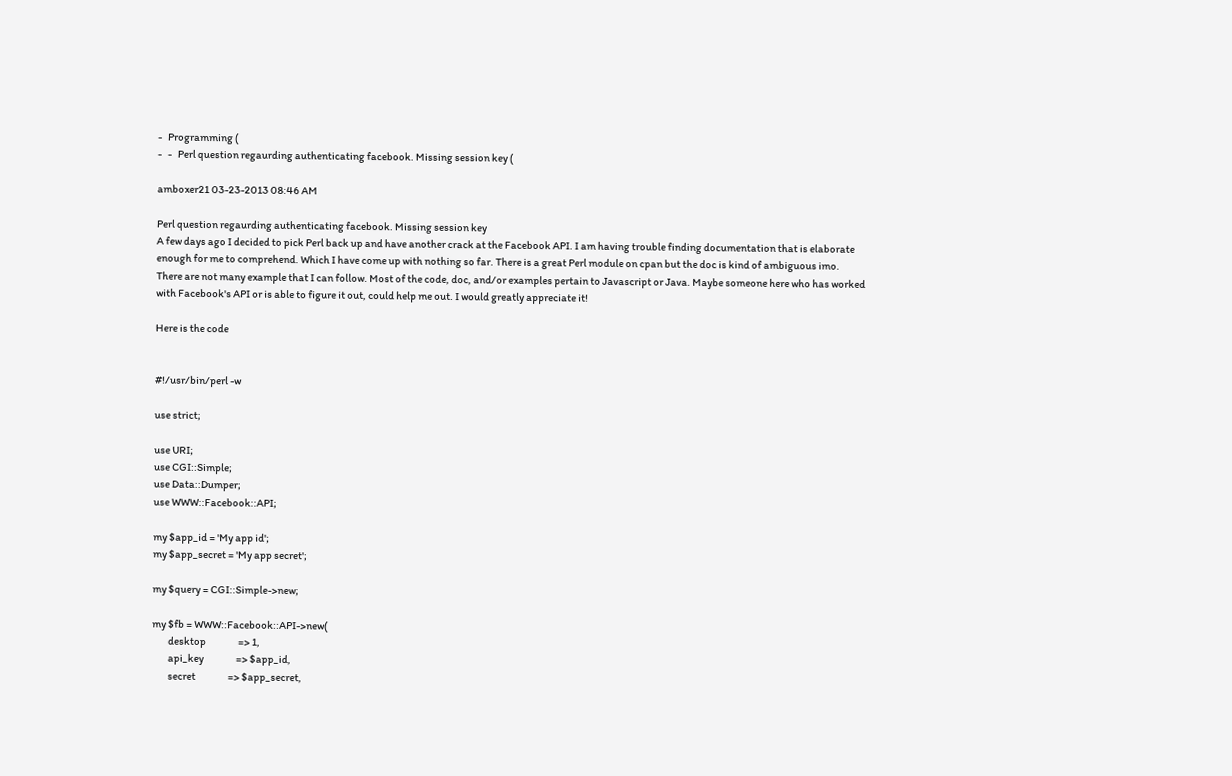-   Programming (
-   -   Perl question regaurding authenticating facebook. Missing session key (

amboxer21 03-23-2013 08:46 AM

Perl question regaurding authenticating facebook. Missing session key
A few days ago I decided to pick Perl back up and have another crack at the Facebook API. I am having trouble finding documentation that is elaborate enough for me to comprehend. Which I have come up with nothing so far. There is a great Perl module on cpan but the doc is kind of ambiguous imo. There are not many example that I can follow. Most of the code, doc, and/or examples pertain to Javascript or Java. Maybe someone here who has worked with Facebook's API or is able to figure it out, could help me out. I would greatly appreciate it!

Here is the code


#!/usr/bin/perl -w

use strict;

use URI;
use CGI::Simple;
use Data::Dumper;
use WWW::Facebook::API;

my $app_id = 'My app id';
my $app_secret = 'My app secret';

my $query = CGI::Simple->new;

my $fb = WWW::Facebook::API->new(
        desktop                => 1,
        api_key                => $app_id,
        secret                => $app_secret,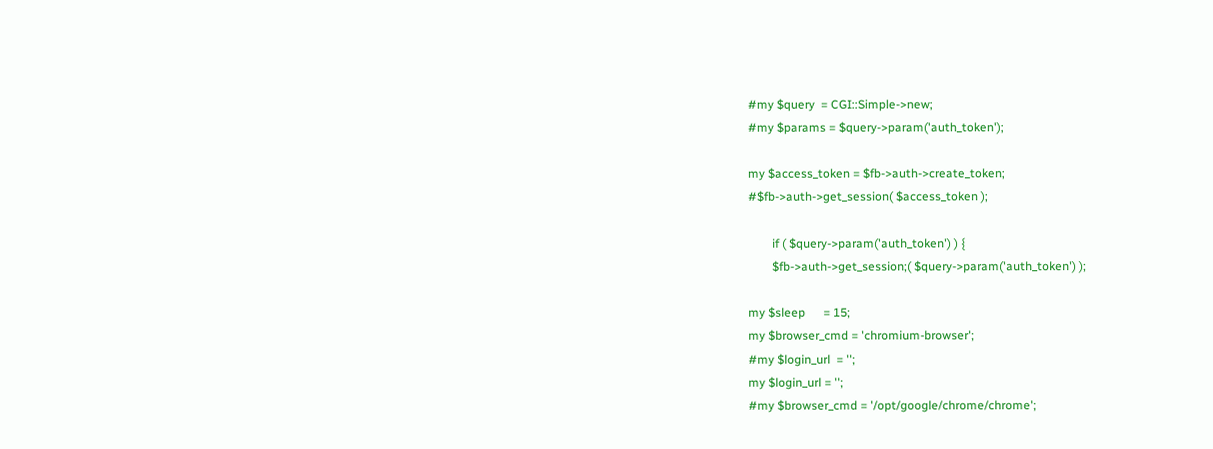#my $query  = CGI::Simple->new;
#my $params = $query->param('auth_token');

my $access_token = $fb->auth->create_token;
#$fb->auth->get_session( $access_token );

        if ( $query->param('auth_token') ) {
        $fb->auth->get_session;( $query->param('auth_token') );

my $sleep      = 15;
my $browser_cmd = 'chromium-browser';
#my $login_url  = '';
my $login_url = '';
#my $browser_cmd = '/opt/google/chrome/chrome';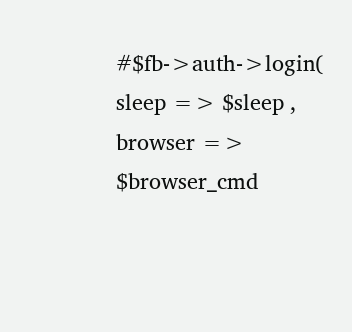#$fb->auth->login( sleep => $sleep , browser => $browser_cmd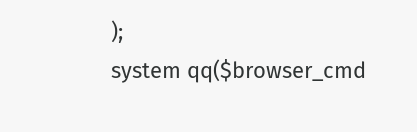);
system qq($browser_cmd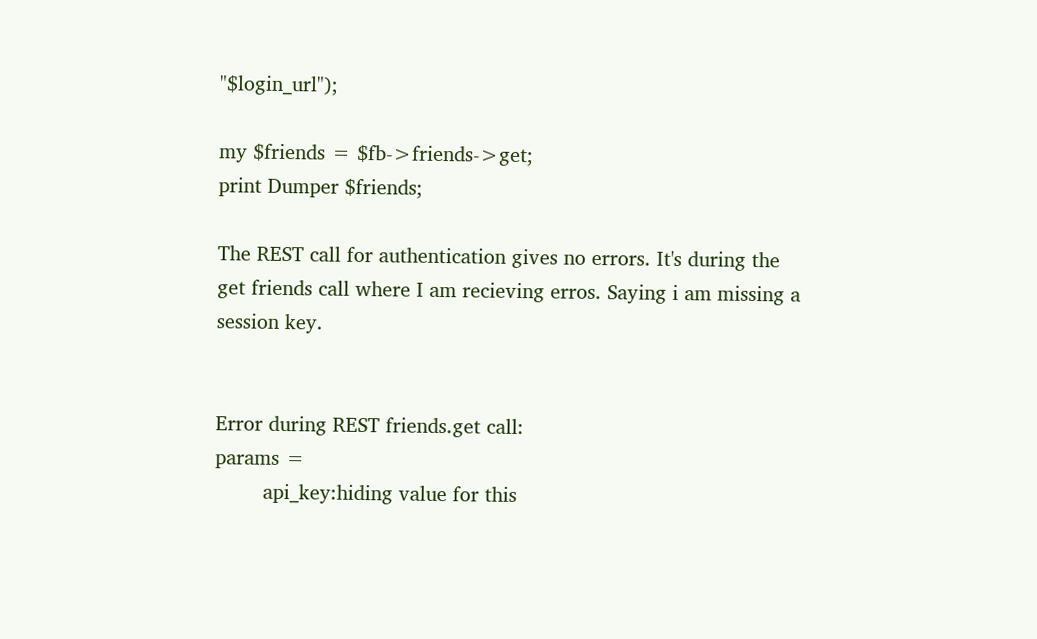"$login_url");

my $friends = $fb->friends->get;
print Dumper $friends;

The REST call for authentication gives no errors. It's during the get friends call where I am recieving erros. Saying i am missing a session key.


Error during REST friends.get call:
params =
        api_key:hiding value for this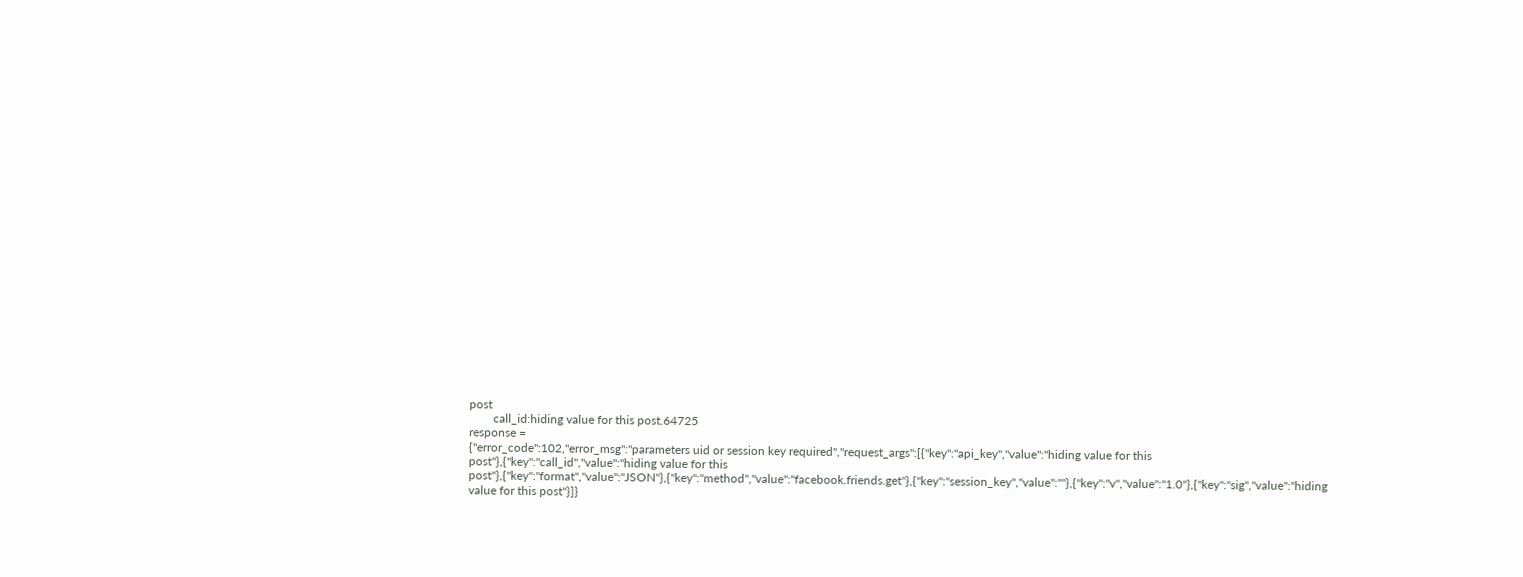post
        call_id:hiding value for this post.64725
response =
{"error_code":102,"error_msg":"parameters uid or session key required","request_args":[{"key":"api_key","value":"hiding value for this post"},{"key":"call_id","value":"hiding value for this post"},{"key":"format","value":"JSON"},{"key":"method","value":"facebook.friends.get"},{"key":"session_key","value":""},{"key":"v","value":"1.0"},{"key":"sig","value":"hiding value for this post"}]}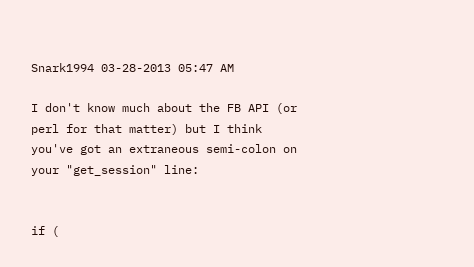Snark1994 03-28-2013 05:47 AM

I don't know much about the FB API (or perl for that matter) but I think you've got an extraneous semi-colon on your "get_session" line:


if (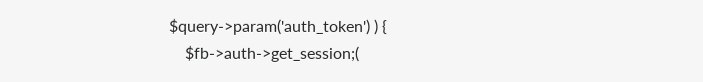$query->param('auth_token') ) {
    $fb->auth->get_session;(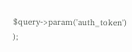$query->param('auth_token') );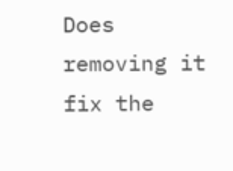Does removing it fix the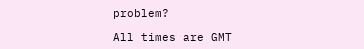problem?

All times are GMT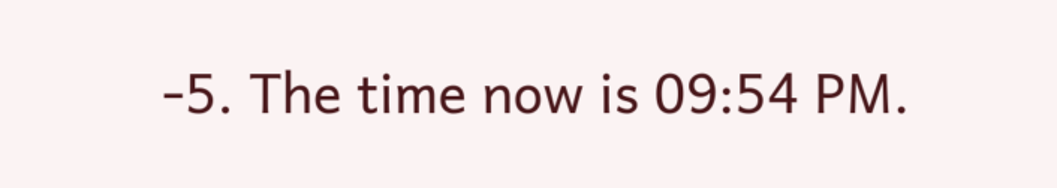-5. The time now is 09:54 PM.